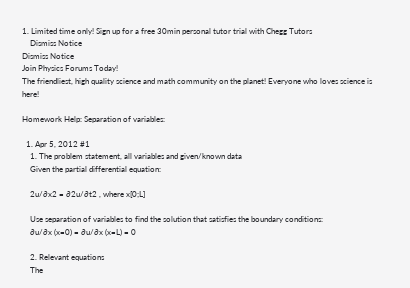1. Limited time only! Sign up for a free 30min personal tutor trial with Chegg Tutors
    Dismiss Notice
Dismiss Notice
Join Physics Forums Today!
The friendliest, high quality science and math community on the planet! Everyone who loves science is here!

Homework Help: Separation of variables:

  1. Apr 5, 2012 #1
    1. The problem statement, all variables and given/known data
    Given the partial differential equation:

    2u/∂x2 = ∂2u/∂t2 , where x[0;L]

    Use separation of variables to find the solution that satisfies the boundary conditions:
    ∂u/∂x (x=0) = ∂u/∂x (x=L) = 0

    2. Relevant equations
    The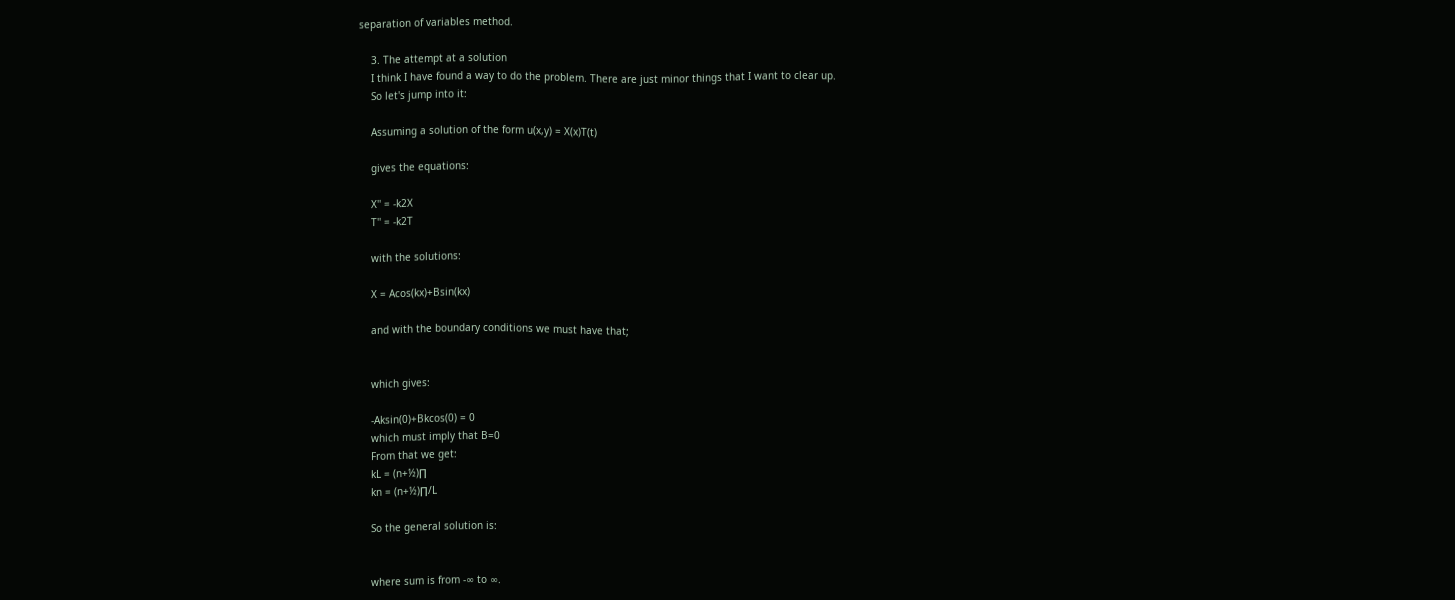separation of variables method.

    3. The attempt at a solution
    I think I have found a way to do the problem. There are just minor things that I want to clear up.
    So let's jump into it:

    Assuming a solution of the form u(x,y) = X(x)T(t)

    gives the equations:

    X'' = -k2X
    T'' = -k2T

    with the solutions:

    X = Acos(kx)+Bsin(kx)

    and with the boundary conditions we must have that;


    which gives:

    -Aksin(0)+Bkcos(0) = 0
    which must imply that B=0
    From that we get:
    kL = (n+½)∏
    kn = (n+½)∏/L

    So the general solution is:


    where sum is from -∞ to ∞.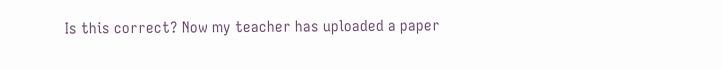Is this correct? Now my teacher has uploaded a paper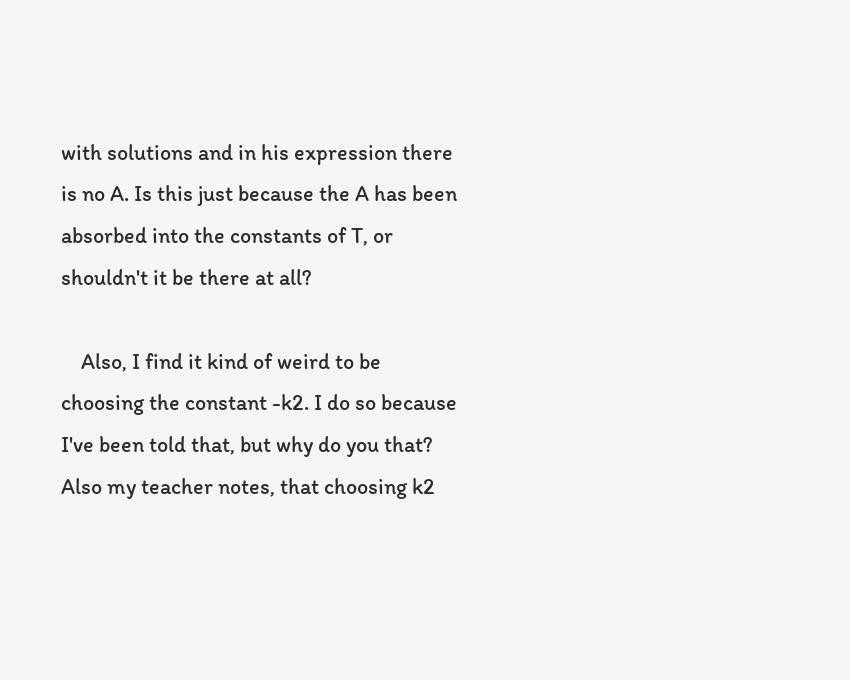with solutions and in his expression there is no A. Is this just because the A has been absorbed into the constants of T, or shouldn't it be there at all?

    Also, I find it kind of weird to be choosing the constant -k2. I do so because I've been told that, but why do you that? Also my teacher notes, that choosing k2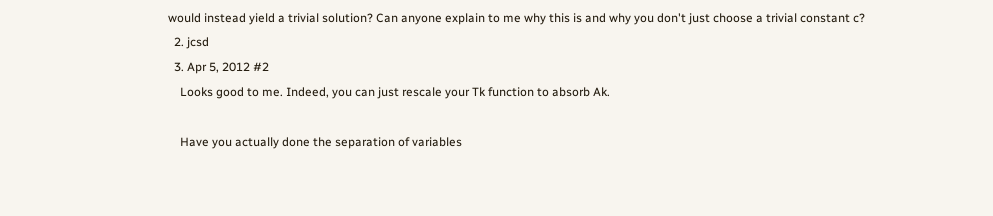would instead yield a trivial solution? Can anyone explain to me why this is and why you don't just choose a trivial constant c?
  2. jcsd
  3. Apr 5, 2012 #2
    Looks good to me. Indeed, you can just rescale your Tk function to absorb Ak.

    Have you actually done the separation of variables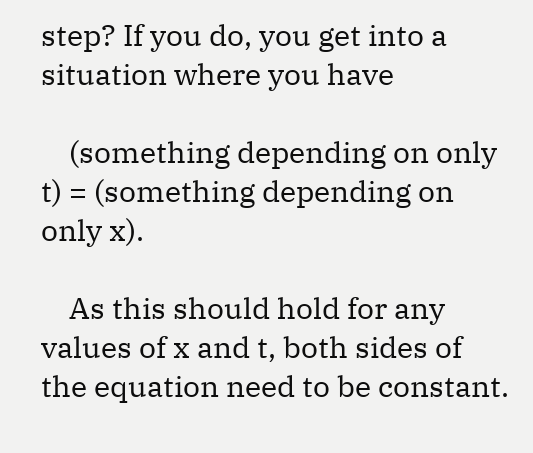step? If you do, you get into a situation where you have

    (something depending on only t) = (something depending on only x).

    As this should hold for any values of x and t, both sides of the equation need to be constant.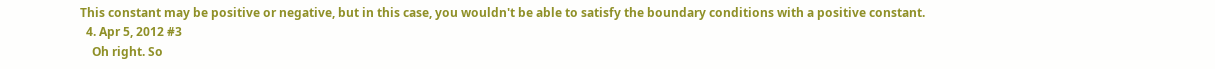This constant may be positive or negative, but in this case, you wouldn't be able to satisfy the boundary conditions with a positive constant.
  4. Apr 5, 2012 #3
    Oh right. So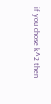if you chose k^2 then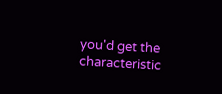you'd get the characteristic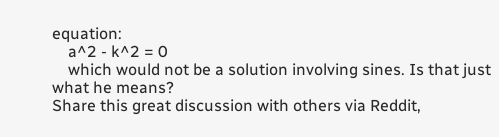equation:
    a^2 - k^2 = 0
    which would not be a solution involving sines. Is that just what he means?
Share this great discussion with others via Reddit,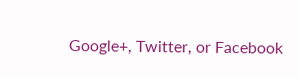Google+, Twitter, or Facebook